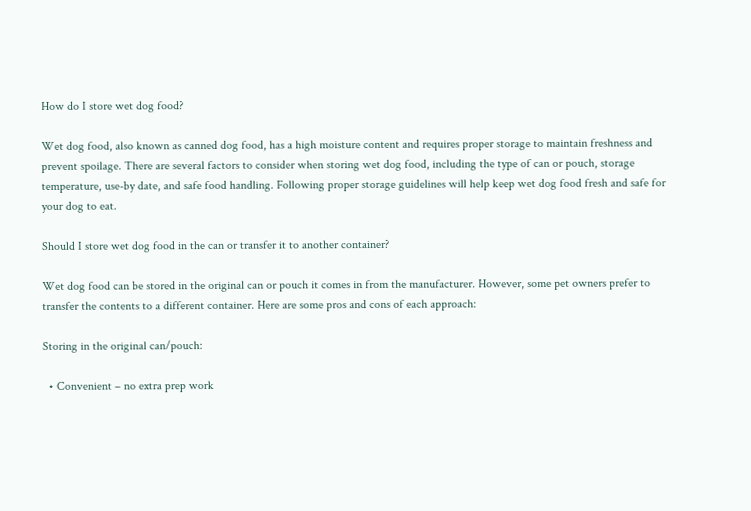How do I store wet dog food?

Wet dog food, also known as canned dog food, has a high moisture content and requires proper storage to maintain freshness and prevent spoilage. There are several factors to consider when storing wet dog food, including the type of can or pouch, storage temperature, use-by date, and safe food handling. Following proper storage guidelines will help keep wet dog food fresh and safe for your dog to eat.

Should I store wet dog food in the can or transfer it to another container?

Wet dog food can be stored in the original can or pouch it comes in from the manufacturer. However, some pet owners prefer to transfer the contents to a different container. Here are some pros and cons of each approach:

Storing in the original can/pouch:

  • Convenient – no extra prep work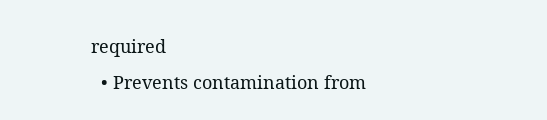required
  • Prevents contamination from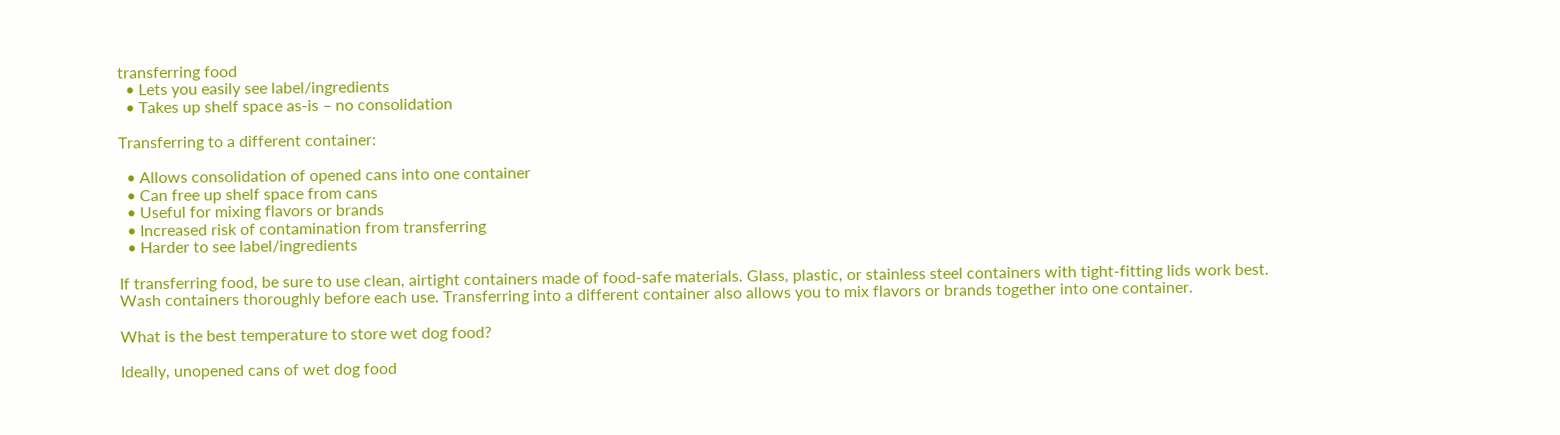transferring food
  • Lets you easily see label/ingredients
  • Takes up shelf space as-is – no consolidation

Transferring to a different container:

  • Allows consolidation of opened cans into one container
  • Can free up shelf space from cans
  • Useful for mixing flavors or brands
  • Increased risk of contamination from transferring
  • Harder to see label/ingredients

If transferring food, be sure to use clean, airtight containers made of food-safe materials. Glass, plastic, or stainless steel containers with tight-fitting lids work best. Wash containers thoroughly before each use. Transferring into a different container also allows you to mix flavors or brands together into one container.

What is the best temperature to store wet dog food?

Ideally, unopened cans of wet dog food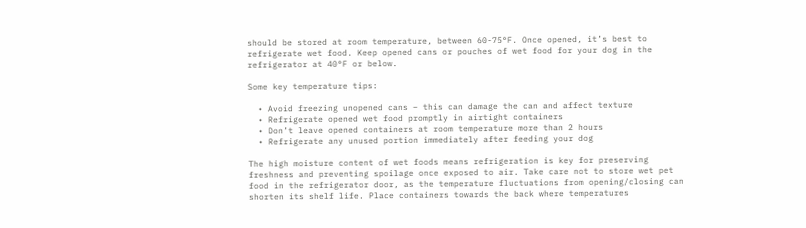should be stored at room temperature, between 60-75°F. Once opened, it’s best to refrigerate wet food. Keep opened cans or pouches of wet food for your dog in the refrigerator at 40°F or below.

Some key temperature tips:

  • Avoid freezing unopened cans – this can damage the can and affect texture
  • Refrigerate opened wet food promptly in airtight containers
  • Don’t leave opened containers at room temperature more than 2 hours
  • Refrigerate any unused portion immediately after feeding your dog

The high moisture content of wet foods means refrigeration is key for preserving freshness and preventing spoilage once exposed to air. Take care not to store wet pet food in the refrigerator door, as the temperature fluctuations from opening/closing can shorten its shelf life. Place containers towards the back where temperatures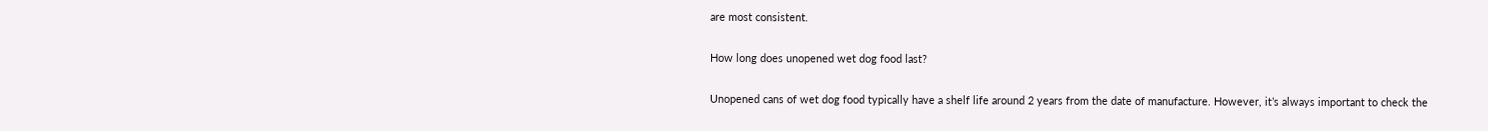are most consistent.

How long does unopened wet dog food last?

Unopened cans of wet dog food typically have a shelf life around 2 years from the date of manufacture. However, it’s always important to check the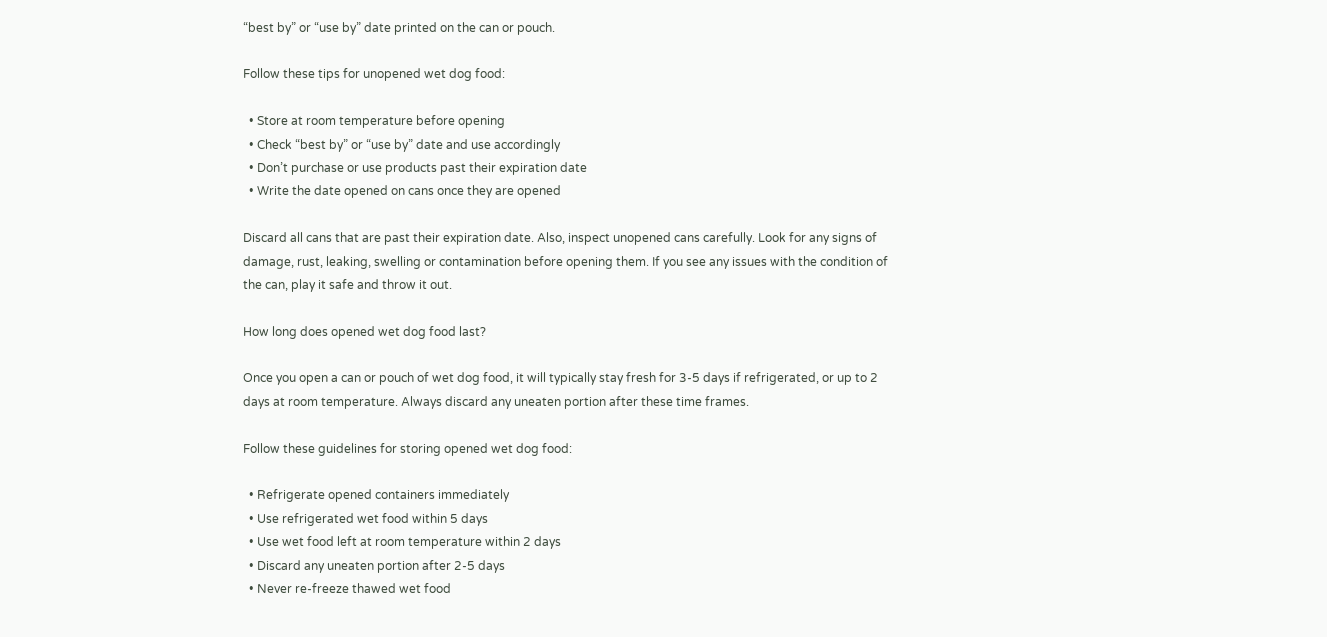“best by” or “use by” date printed on the can or pouch.

Follow these tips for unopened wet dog food:

  • Store at room temperature before opening
  • Check “best by” or “use by” date and use accordingly
  • Don’t purchase or use products past their expiration date
  • Write the date opened on cans once they are opened

Discard all cans that are past their expiration date. Also, inspect unopened cans carefully. Look for any signs of damage, rust, leaking, swelling or contamination before opening them. If you see any issues with the condition of the can, play it safe and throw it out.

How long does opened wet dog food last?

Once you open a can or pouch of wet dog food, it will typically stay fresh for 3-5 days if refrigerated, or up to 2 days at room temperature. Always discard any uneaten portion after these time frames.

Follow these guidelines for storing opened wet dog food:

  • Refrigerate opened containers immediately
  • Use refrigerated wet food within 5 days
  • Use wet food left at room temperature within 2 days
  • Discard any uneaten portion after 2-5 days
  • Never re-freeze thawed wet food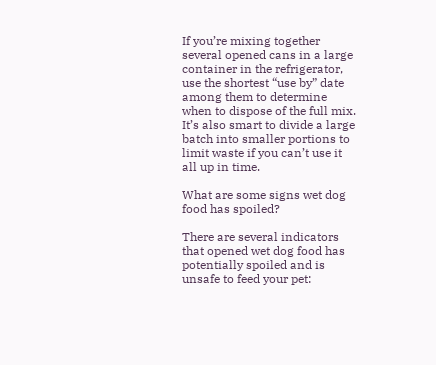If you’re mixing together several opened cans in a large container in the refrigerator, use the shortest “use by” date among them to determine when to dispose of the full mix. It’s also smart to divide a large batch into smaller portions to limit waste if you can’t use it all up in time.

What are some signs wet dog food has spoiled?

There are several indicators that opened wet dog food has potentially spoiled and is unsafe to feed your pet: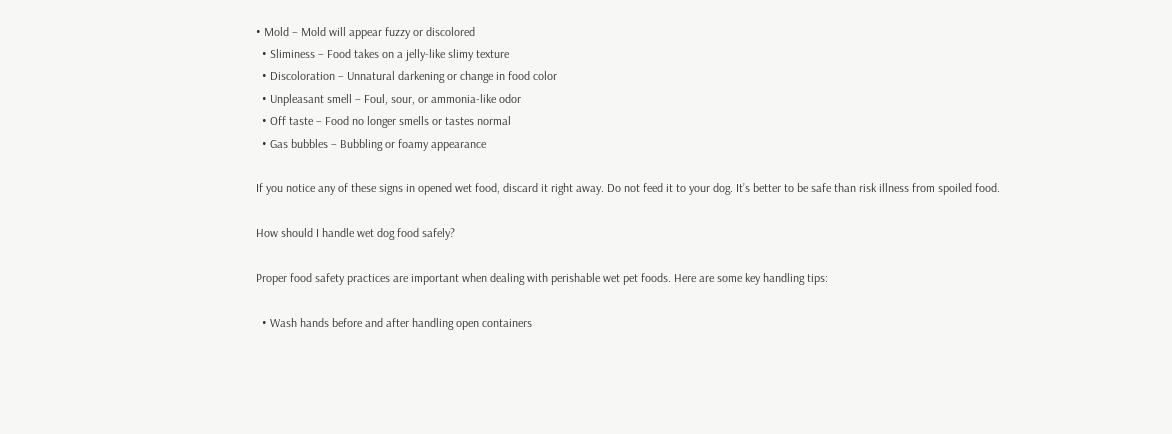• Mold – Mold will appear fuzzy or discolored
  • Sliminess – Food takes on a jelly-like slimy texture
  • Discoloration – Unnatural darkening or change in food color
  • Unpleasant smell – Foul, sour, or ammonia-like odor
  • Off taste – Food no longer smells or tastes normal
  • Gas bubbles – Bubbling or foamy appearance

If you notice any of these signs in opened wet food, discard it right away. Do not feed it to your dog. It’s better to be safe than risk illness from spoiled food.

How should I handle wet dog food safely?

Proper food safety practices are important when dealing with perishable wet pet foods. Here are some key handling tips:

  • Wash hands before and after handling open containers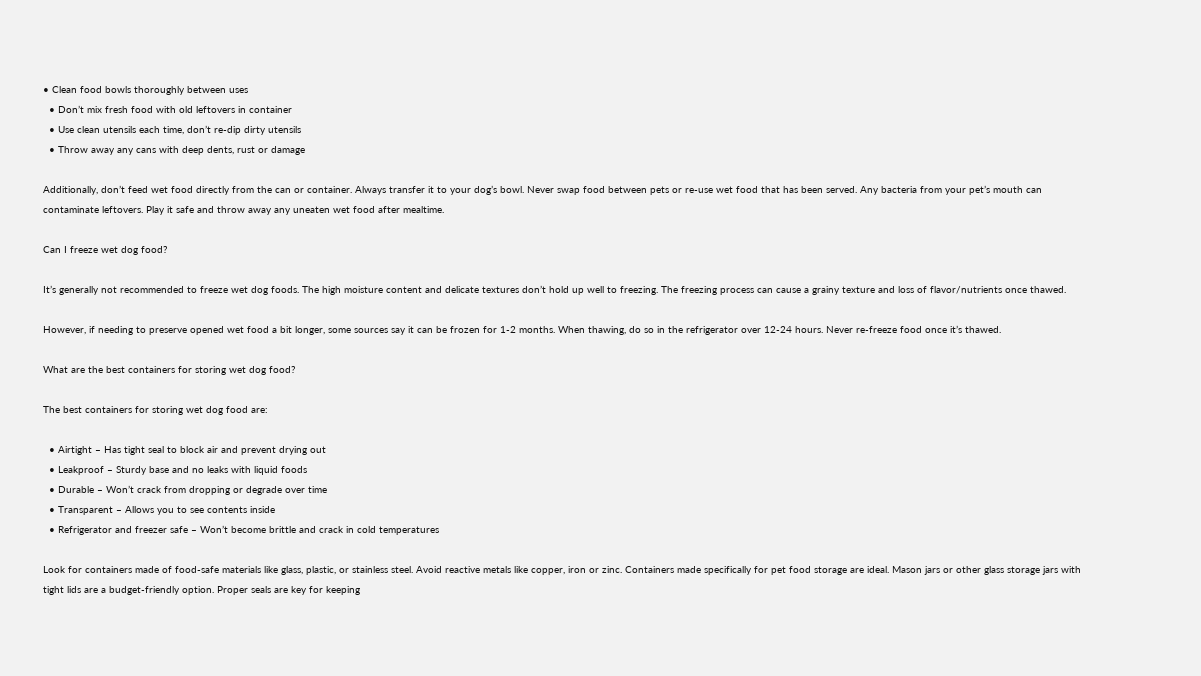• Clean food bowls thoroughly between uses
  • Don’t mix fresh food with old leftovers in container
  • Use clean utensils each time, don’t re-dip dirty utensils
  • Throw away any cans with deep dents, rust or damage

Additionally, don’t feed wet food directly from the can or container. Always transfer it to your dog’s bowl. Never swap food between pets or re-use wet food that has been served. Any bacteria from your pet’s mouth can contaminate leftovers. Play it safe and throw away any uneaten wet food after mealtime.

Can I freeze wet dog food?

It’s generally not recommended to freeze wet dog foods. The high moisture content and delicate textures don’t hold up well to freezing. The freezing process can cause a grainy texture and loss of flavor/nutrients once thawed.

However, if needing to preserve opened wet food a bit longer, some sources say it can be frozen for 1-2 months. When thawing, do so in the refrigerator over 12-24 hours. Never re-freeze food once it’s thawed.

What are the best containers for storing wet dog food?

The best containers for storing wet dog food are:

  • Airtight – Has tight seal to block air and prevent drying out
  • Leakproof – Sturdy base and no leaks with liquid foods
  • Durable – Won’t crack from dropping or degrade over time
  • Transparent – Allows you to see contents inside
  • Refrigerator and freezer safe – Won’t become brittle and crack in cold temperatures

Look for containers made of food-safe materials like glass, plastic, or stainless steel. Avoid reactive metals like copper, iron or zinc. Containers made specifically for pet food storage are ideal. Mason jars or other glass storage jars with tight lids are a budget-friendly option. Proper seals are key for keeping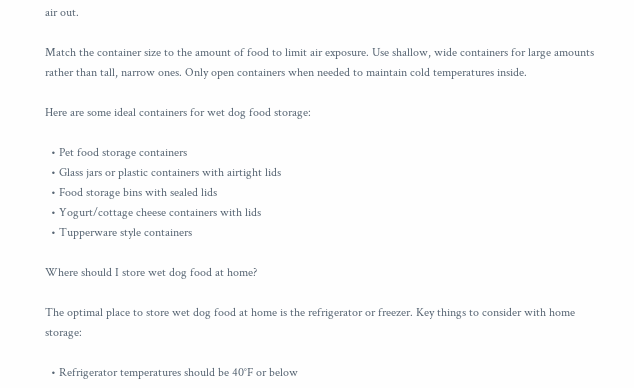air out.

Match the container size to the amount of food to limit air exposure. Use shallow, wide containers for large amounts rather than tall, narrow ones. Only open containers when needed to maintain cold temperatures inside.

Here are some ideal containers for wet dog food storage:

  • Pet food storage containers
  • Glass jars or plastic containers with airtight lids
  • Food storage bins with sealed lids
  • Yogurt/cottage cheese containers with lids
  • Tupperware style containers

Where should I store wet dog food at home?

The optimal place to store wet dog food at home is the refrigerator or freezer. Key things to consider with home storage:

  • Refrigerator temperatures should be 40°F or below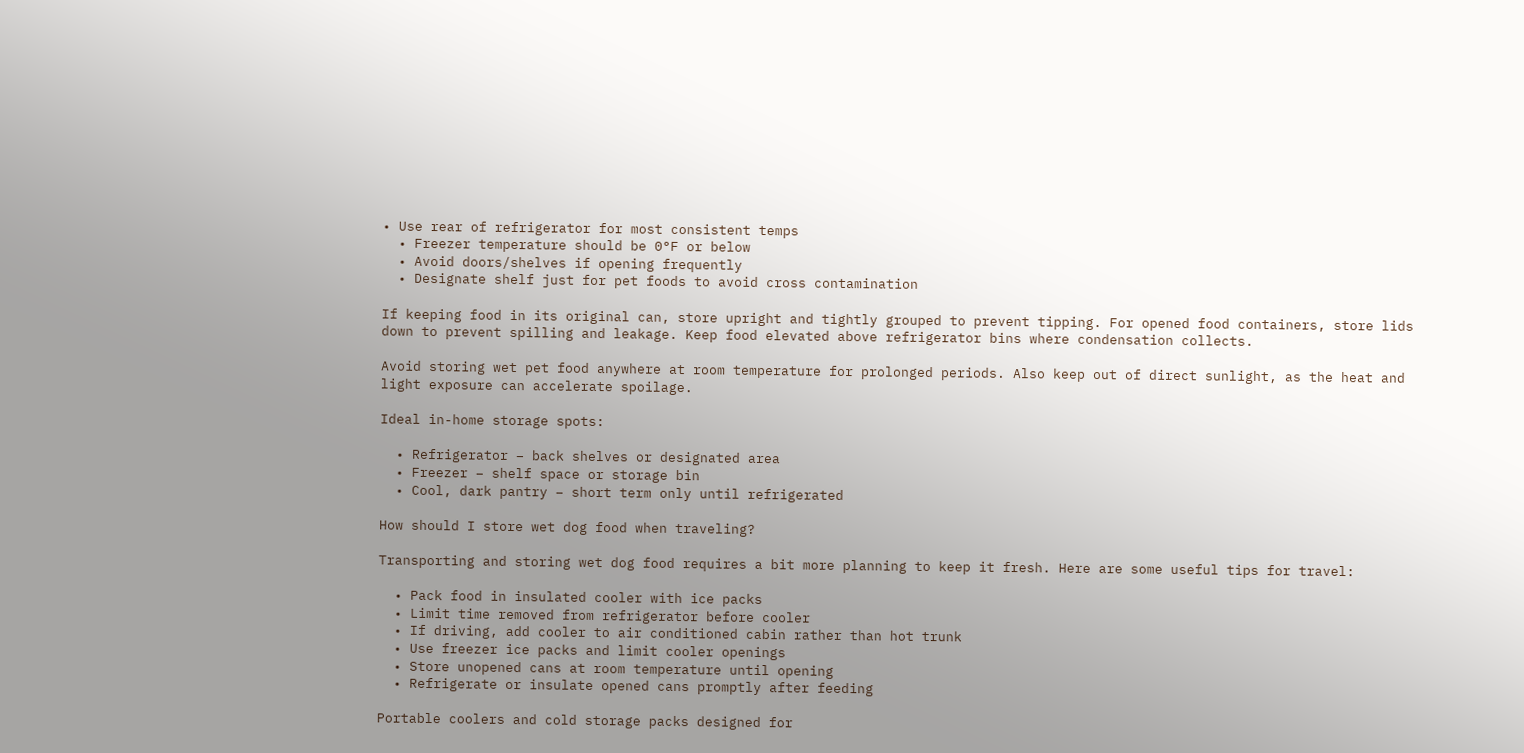• Use rear of refrigerator for most consistent temps
  • Freezer temperature should be 0°F or below
  • Avoid doors/shelves if opening frequently
  • Designate shelf just for pet foods to avoid cross contamination

If keeping food in its original can, store upright and tightly grouped to prevent tipping. For opened food containers, store lids down to prevent spilling and leakage. Keep food elevated above refrigerator bins where condensation collects.

Avoid storing wet pet food anywhere at room temperature for prolonged periods. Also keep out of direct sunlight, as the heat and light exposure can accelerate spoilage.

Ideal in-home storage spots:

  • Refrigerator – back shelves or designated area
  • Freezer – shelf space or storage bin
  • Cool, dark pantry – short term only until refrigerated

How should I store wet dog food when traveling?

Transporting and storing wet dog food requires a bit more planning to keep it fresh. Here are some useful tips for travel:

  • Pack food in insulated cooler with ice packs
  • Limit time removed from refrigerator before cooler
  • If driving, add cooler to air conditioned cabin rather than hot trunk
  • Use freezer ice packs and limit cooler openings
  • Store unopened cans at room temperature until opening
  • Refrigerate or insulate opened cans promptly after feeding

Portable coolers and cold storage packs designed for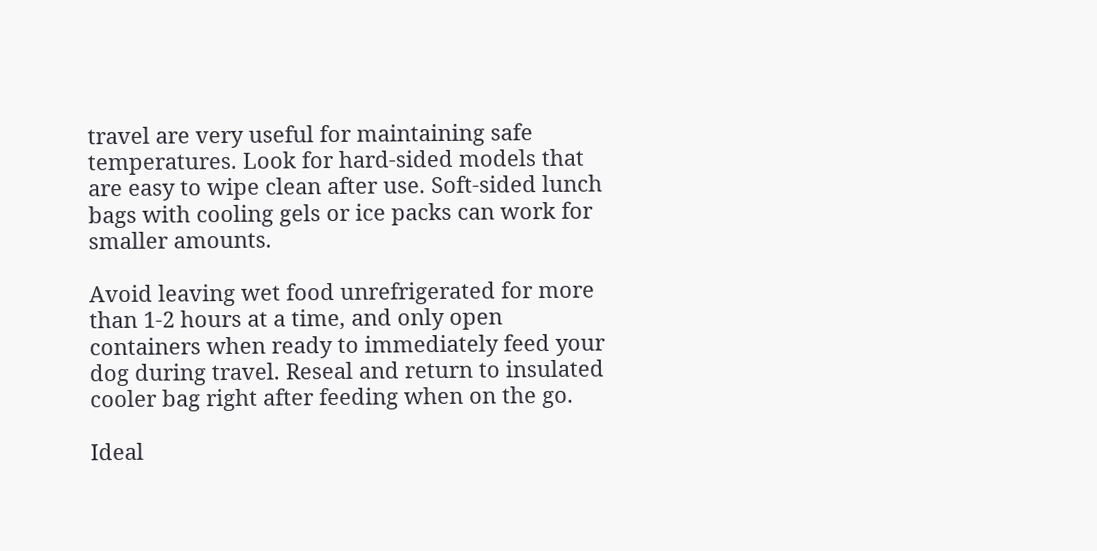travel are very useful for maintaining safe temperatures. Look for hard-sided models that are easy to wipe clean after use. Soft-sided lunch bags with cooling gels or ice packs can work for smaller amounts.

Avoid leaving wet food unrefrigerated for more than 1-2 hours at a time, and only open containers when ready to immediately feed your dog during travel. Reseal and return to insulated cooler bag right after feeding when on the go.

Ideal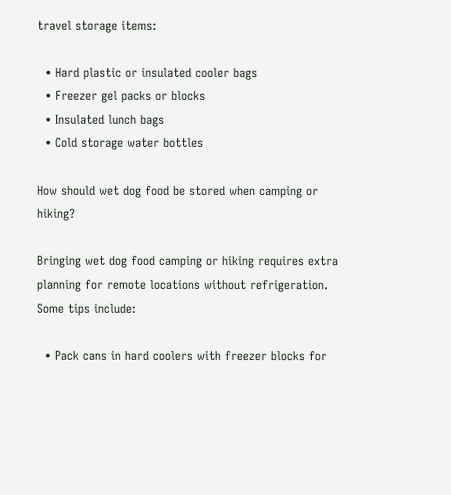travel storage items:

  • Hard plastic or insulated cooler bags
  • Freezer gel packs or blocks
  • Insulated lunch bags
  • Cold storage water bottles

How should wet dog food be stored when camping or hiking?

Bringing wet dog food camping or hiking requires extra planning for remote locations without refrigeration. Some tips include:

  • Pack cans in hard coolers with freezer blocks for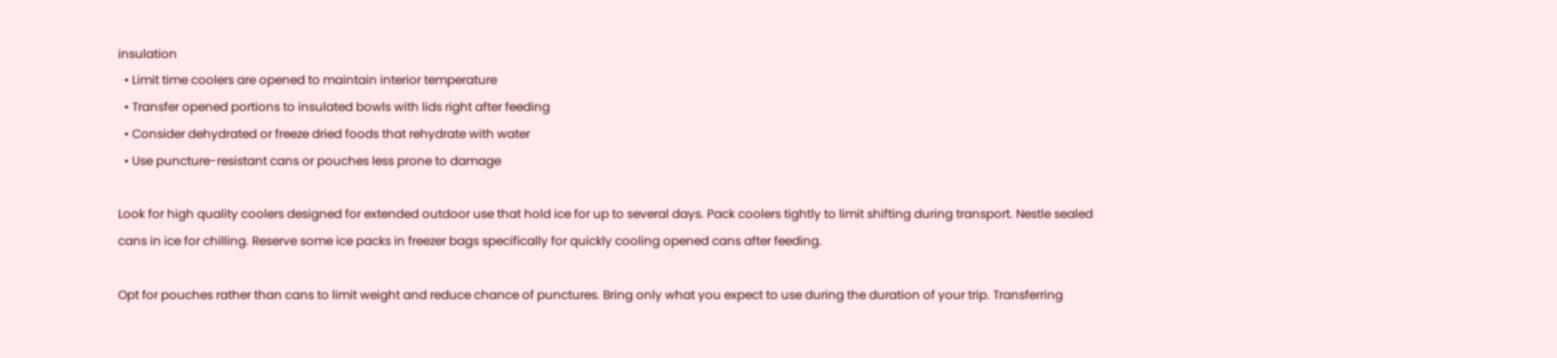insulation
  • Limit time coolers are opened to maintain interior temperature
  • Transfer opened portions to insulated bowls with lids right after feeding
  • Consider dehydrated or freeze dried foods that rehydrate with water
  • Use puncture-resistant cans or pouches less prone to damage

Look for high quality coolers designed for extended outdoor use that hold ice for up to several days. Pack coolers tightly to limit shifting during transport. Nestle sealed cans in ice for chilling. Reserve some ice packs in freezer bags specifically for quickly cooling opened cans after feeding.

Opt for pouches rather than cans to limit weight and reduce chance of punctures. Bring only what you expect to use during the duration of your trip. Transferring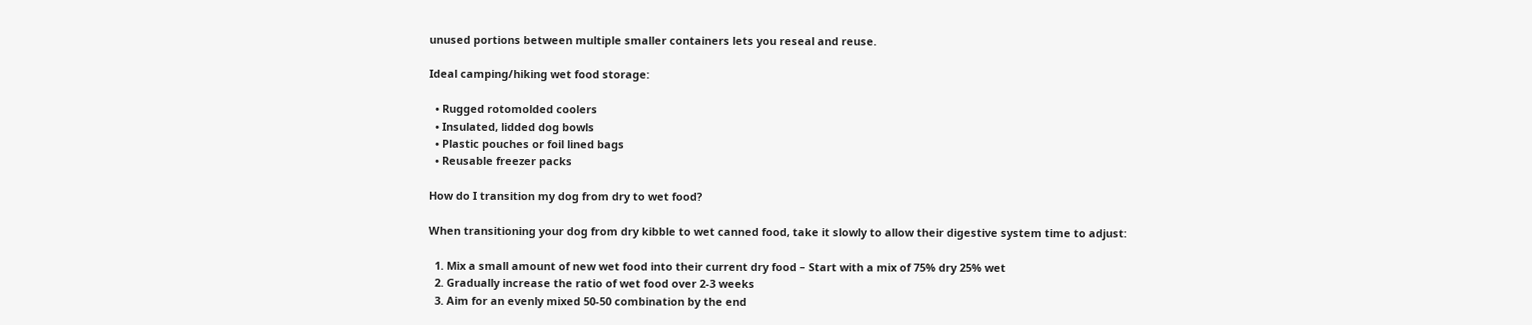unused portions between multiple smaller containers lets you reseal and reuse.

Ideal camping/hiking wet food storage:

  • Rugged rotomolded coolers
  • Insulated, lidded dog bowls
  • Plastic pouches or foil lined bags
  • Reusable freezer packs

How do I transition my dog from dry to wet food?

When transitioning your dog from dry kibble to wet canned food, take it slowly to allow their digestive system time to adjust:

  1. Mix a small amount of new wet food into their current dry food – Start with a mix of 75% dry 25% wet
  2. Gradually increase the ratio of wet food over 2-3 weeks
  3. Aim for an evenly mixed 50-50 combination by the end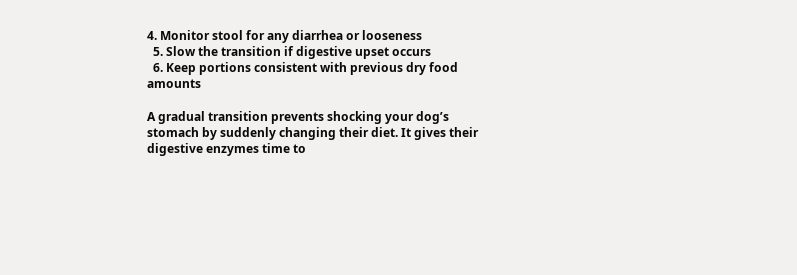4. Monitor stool for any diarrhea or looseness
  5. Slow the transition if digestive upset occurs
  6. Keep portions consistent with previous dry food amounts

A gradual transition prevents shocking your dog’s stomach by suddenly changing their diet. It gives their digestive enzymes time to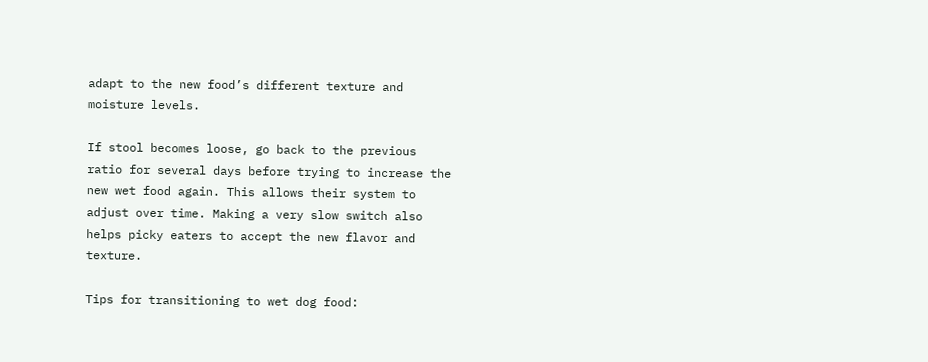adapt to the new food’s different texture and moisture levels.

If stool becomes loose, go back to the previous ratio for several days before trying to increase the new wet food again. This allows their system to adjust over time. Making a very slow switch also helps picky eaters to accept the new flavor and texture.

Tips for transitioning to wet dog food: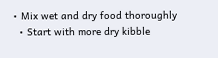• Mix wet and dry food thoroughly
  • Start with more dry kibble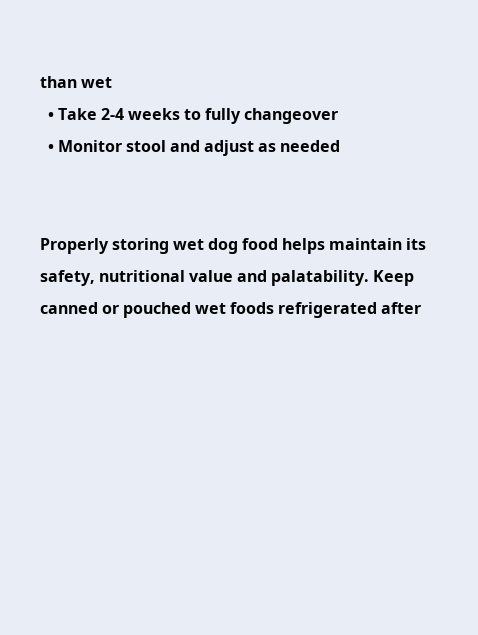than wet
  • Take 2-4 weeks to fully changeover
  • Monitor stool and adjust as needed


Properly storing wet dog food helps maintain its safety, nutritional value and palatability. Keep canned or pouched wet foods refrigerated after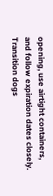opening, use airtight containers, and follow expiration dates closely. Transition dogs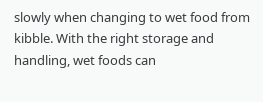slowly when changing to wet food from kibble. With the right storage and handling, wet foods can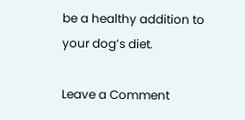be a healthy addition to your dog’s diet.

Leave a Comment